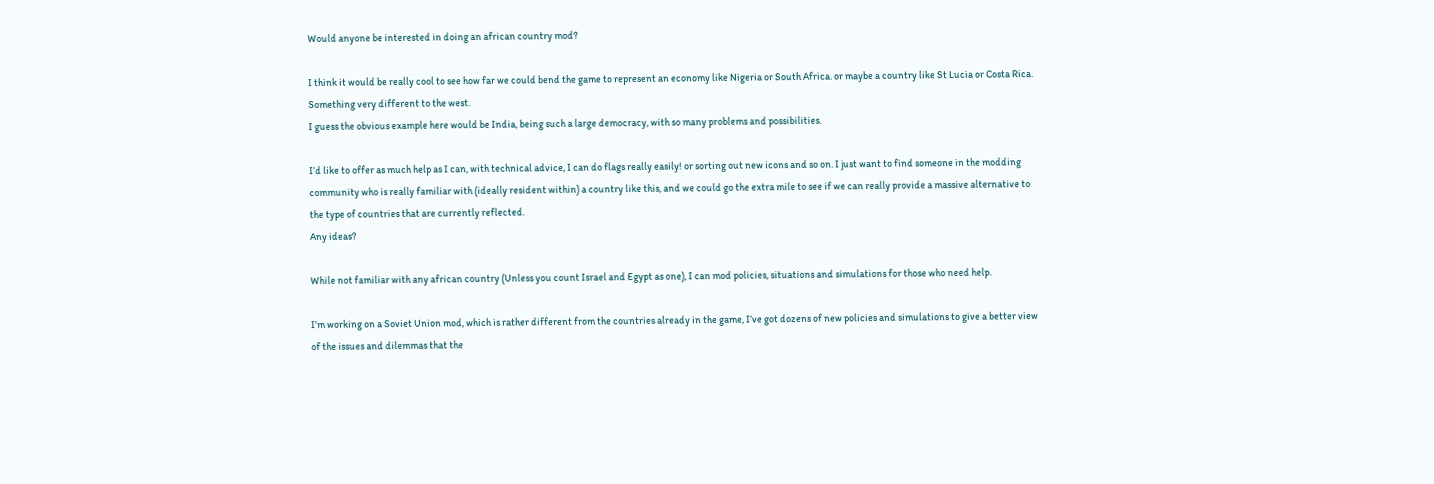Would anyone be interested in doing an african country mod?

I think it would be really cool to see how far we could bend the game to represent an economy like Nigeria or South Africa. or maybe a country like St Lucia or Costa Rica. Something very different to the west.
I guess the obvious example here would be India, being such a large democracy, with so many problems and possibilities.

I’d like to offer as much help as I can, with technical advice, I can do flags really easily! or sorting out new icons and so on. I just want to find someone in the modding community who is really familiar with (ideally resident within) a country like this, and we could go the extra mile to see if we can really provide a massive alternative to the type of countries that are currently reflected.
Any ideas?

While not familiar with any african country (Unless you count Israel and Egypt as one), I can mod policies, situations and simulations for those who need help.

I’m working on a Soviet Union mod, which is rather different from the countries already in the game, I’ve got dozens of new policies and simulations to give a better view of the issues and dilemmas that the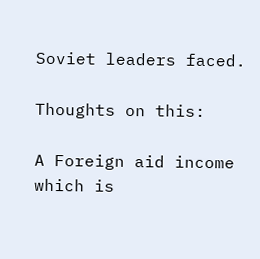Soviet leaders faced.

Thoughts on this:

A Foreign aid income which is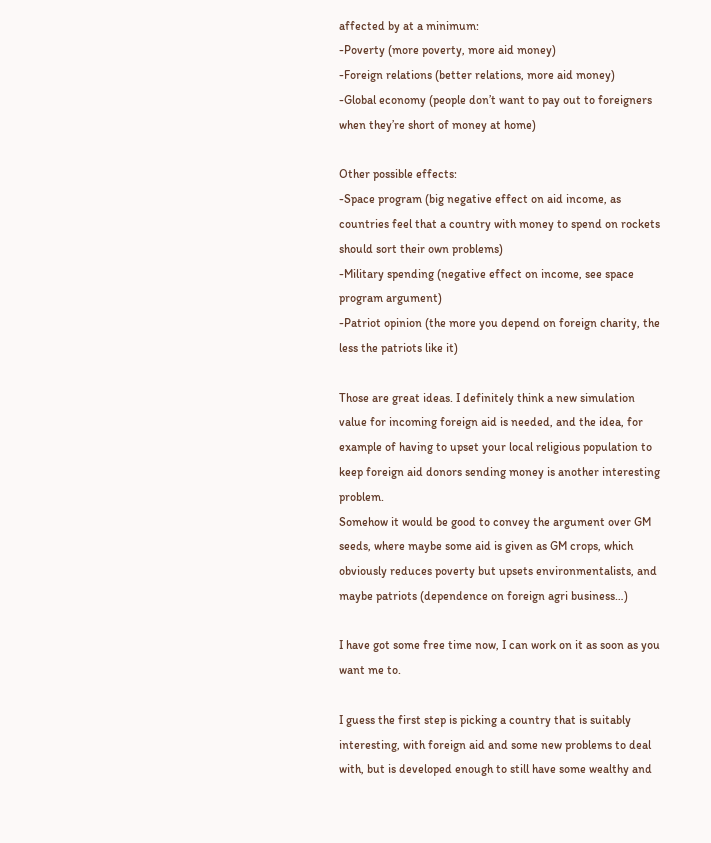affected by at a minimum:
-Poverty (more poverty, more aid money)
-Foreign relations (better relations, more aid money)
-Global economy (people don’t want to pay out to foreigners when they’re short of money at home)

Other possible effects:
-Space program (big negative effect on aid income, as countries feel that a country with money to spend on rockets should sort their own problems)
-Military spending (negative effect on income, see space program argument)
-Patriot opinion (the more you depend on foreign charity, the less the patriots like it)

Those are great ideas. I definitely think a new simulation value for incoming foreign aid is needed, and the idea, for example of having to upset your local religious population to keep foreign aid donors sending money is another interesting problem.
Somehow it would be good to convey the argument over GM seeds, where maybe some aid is given as GM crops, which obviously reduces poverty but upsets environmentalists, and maybe patriots (dependence on foreign agri business…)

I have got some free time now, I can work on it as soon as you want me to.

I guess the first step is picking a country that is suitably interesting, with foreign aid and some new problems to deal with, but is developed enough to still have some wealthy and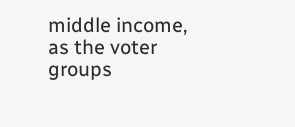middle income, as the voter groups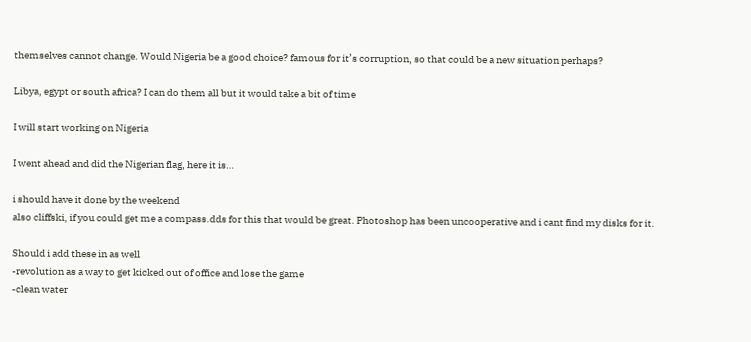themselves cannot change. Would Nigeria be a good choice? famous for it’s corruption, so that could be a new situation perhaps?

Libya, egypt or south africa? I can do them all but it would take a bit of time

I will start working on Nigeria

I went ahead and did the Nigerian flag, here it is…

i should have it done by the weekend
also cliffski, if you could get me a compass.dds for this that would be great. Photoshop has been uncooperative and i cant find my disks for it.

Should i add these in as well
-revolution as a way to get kicked out of office and lose the game
-clean water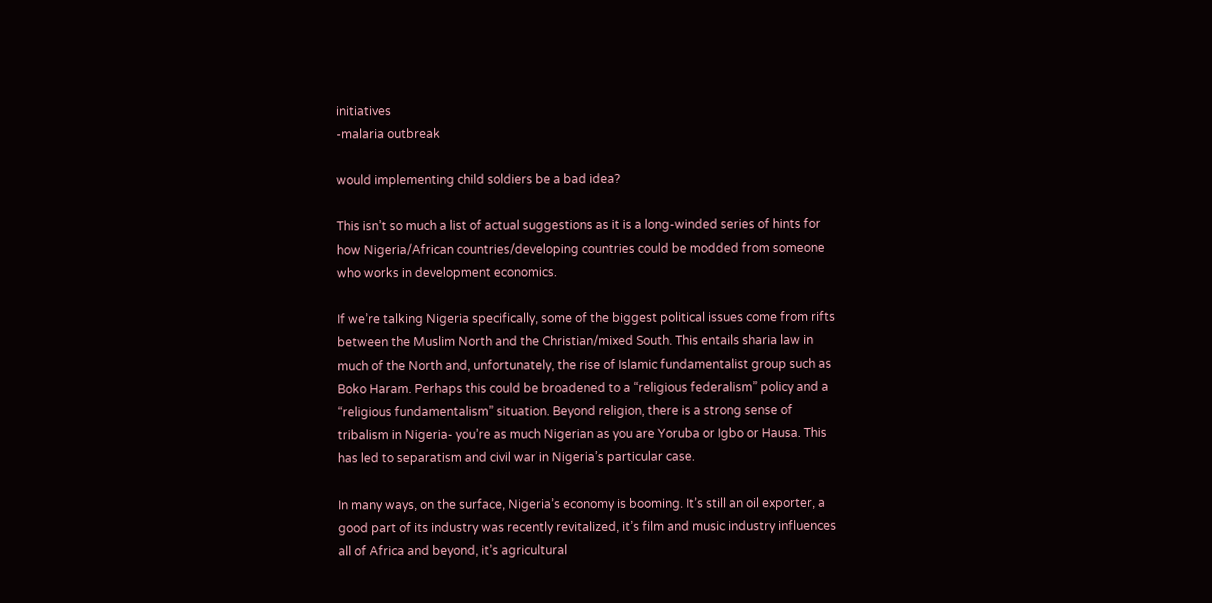initiatives
-malaria outbreak

would implementing child soldiers be a bad idea?

This isn’t so much a list of actual suggestions as it is a long-winded series of hints for how Nigeria/African countries/developing countries could be modded from someone who works in development economics.

If we’re talking Nigeria specifically, some of the biggest political issues come from rifts between the Muslim North and the Christian/mixed South. This entails sharia law in much of the North and, unfortunately, the rise of Islamic fundamentalist group such as Boko Haram. Perhaps this could be broadened to a “religious federalism” policy and a “religious fundamentalism” situation. Beyond religion, there is a strong sense of tribalism in Nigeria- you’re as much Nigerian as you are Yoruba or Igbo or Hausa. This has led to separatism and civil war in Nigeria’s particular case.

In many ways, on the surface, Nigeria’s economy is booming. It’s still an oil exporter, a good part of its industry was recently revitalized, it’s film and music industry influences all of Africa and beyond, it’s agricultural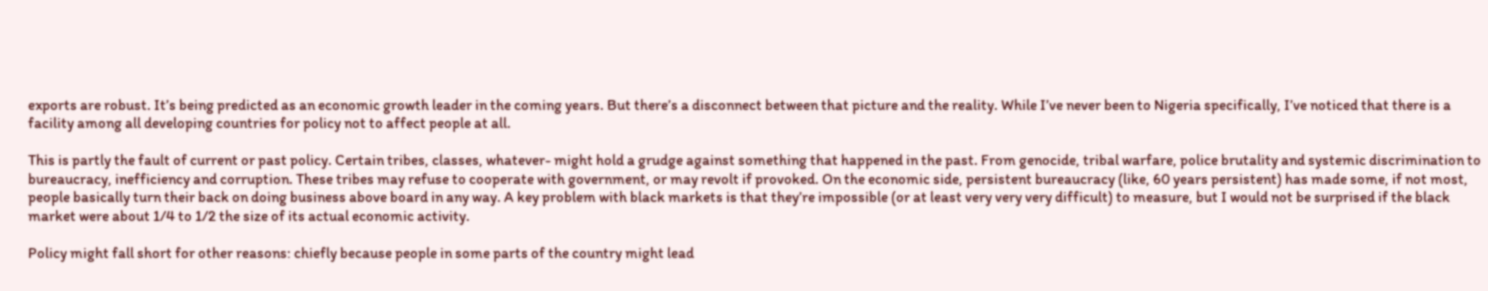exports are robust. It’s being predicted as an economic growth leader in the coming years. But there’s a disconnect between that picture and the reality. While I’ve never been to Nigeria specifically, I’ve noticed that there is a facility among all developing countries for policy not to affect people at all.

This is partly the fault of current or past policy. Certain tribes, classes, whatever- might hold a grudge against something that happened in the past. From genocide, tribal warfare, police brutality and systemic discrimination to bureaucracy, inefficiency and corruption. These tribes may refuse to cooperate with government, or may revolt if provoked. On the economic side, persistent bureaucracy (like, 60 years persistent) has made some, if not most, people basically turn their back on doing business above board in any way. A key problem with black markets is that they’re impossible (or at least very very very difficult) to measure, but I would not be surprised if the black market were about 1/4 to 1/2 the size of its actual economic activity.

Policy might fall short for other reasons: chiefly because people in some parts of the country might lead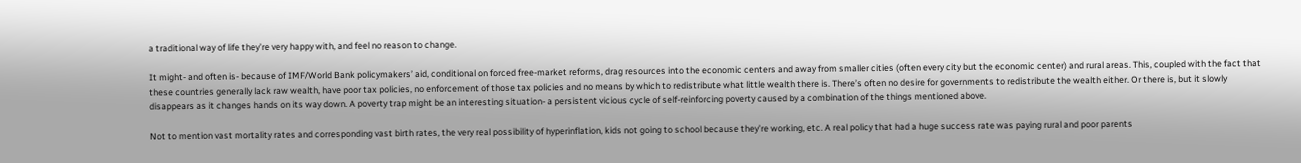a traditional way of life they’re very happy with, and feel no reason to change.

It might- and often is- because of IMF/World Bank policymakers’ aid, conditional on forced free-market reforms, drag resources into the economic centers and away from smaller cities (often every city but the economic center) and rural areas. This, coupled with the fact that these countries generally lack raw wealth, have poor tax policies, no enforcement of those tax policies and no means by which to redistribute what little wealth there is. There’s often no desire for governments to redistribute the wealth either. Or there is, but it slowly disappears as it changes hands on its way down. A poverty trap might be an interesting situation- a persistent vicious cycle of self-reinforcing poverty caused by a combination of the things mentioned above.

Not to mention vast mortality rates and corresponding vast birth rates, the very real possibility of hyperinflation, kids not going to school because they’re working, etc. A real policy that had a huge success rate was paying rural and poor parents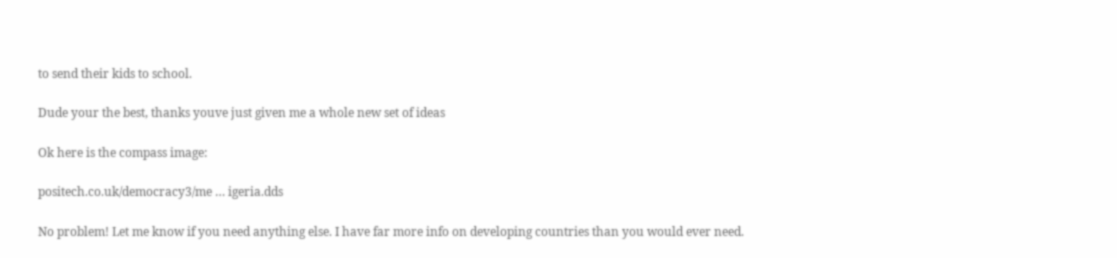to send their kids to school.

Dude your the best, thanks youve just given me a whole new set of ideas

Ok here is the compass image:

positech.co.uk/democracy3/me … igeria.dds

No problem! Let me know if you need anything else. I have far more info on developing countries than you would ever need.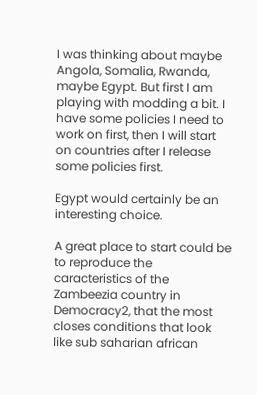I was thinking about maybe Angola, Somalia, Rwanda, maybe Egypt. But first I am playing with modding a bit. I have some policies I need to work on first, then I will start on countries after I release some policies first.

Egypt would certainly be an interesting choice.

A great place to start could be to reproduce the caracteristics of the Zambeezia country in Democracy2, that the most closes conditions that look like sub saharian african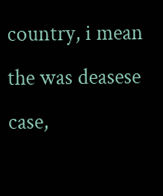country, i mean the was deasese case,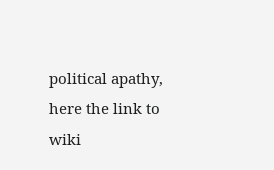political apathy, here the link to wiki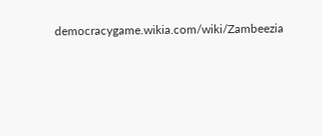democracygame.wikia.com/wiki/Zambeezia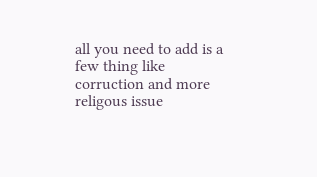all you need to add is a few thing like corruction and more religous issue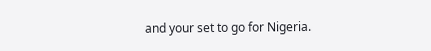and your set to go for Nigeria.